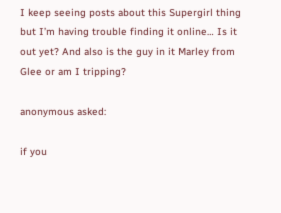I keep seeing posts about this Supergirl thing but I’m having trouble finding it online… Is it out yet? And also is the guy in it Marley from Glee or am I tripping?

anonymous asked:

if you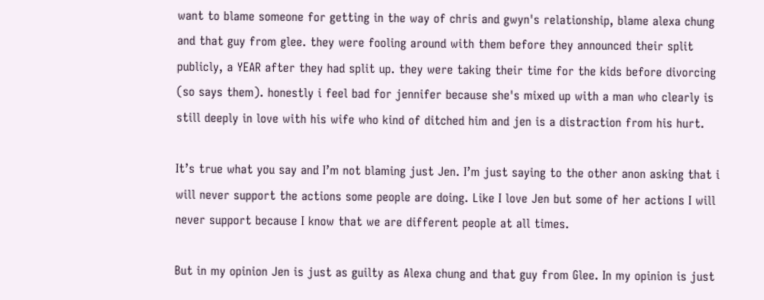want to blame someone for getting in the way of chris and gwyn's relationship, blame alexa chung and that guy from glee. they were fooling around with them before they announced their split publicly, a YEAR after they had split up. they were taking their time for the kids before divorcing (so says them). honestly i feel bad for jennifer because she's mixed up with a man who clearly is still deeply in love with his wife who kind of ditched him and jen is a distraction from his hurt.

It’s true what you say and I’m not blaming just Jen. I’m just saying to the other anon asking that i will never support the actions some people are doing. Like I love Jen but some of her actions I will never support because I know that we are different people at all times.

But in my opinion Jen is just as guilty as Alexa chung and that guy from Glee. In my opinion is just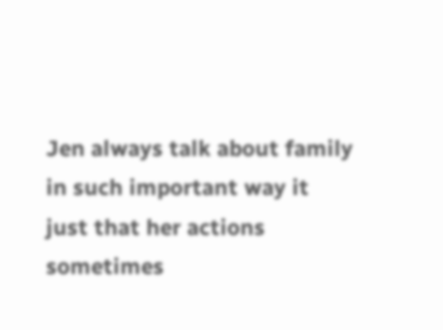Jen always talk about family in such important way it just that her actions sometimes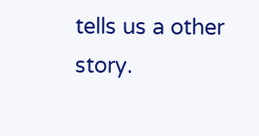tells us a other story.